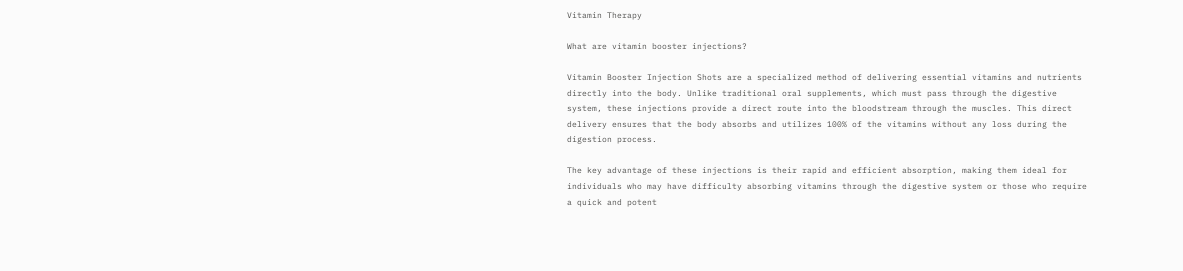Vitamin Therapy

What are vitamin booster injections?

Vitamin Booster Injection Shots are a specialized method of delivering essential vitamins and nutrients directly into the body. Unlike traditional oral supplements, which must pass through the digestive system, these injections provide a direct route into the bloodstream through the muscles. This direct delivery ensures that the body absorbs and utilizes 100% of the vitamins without any loss during the digestion process.

The key advantage of these injections is their rapid and efficient absorption, making them ideal for individuals who may have difficulty absorbing vitamins through the digestive system or those who require a quick and potent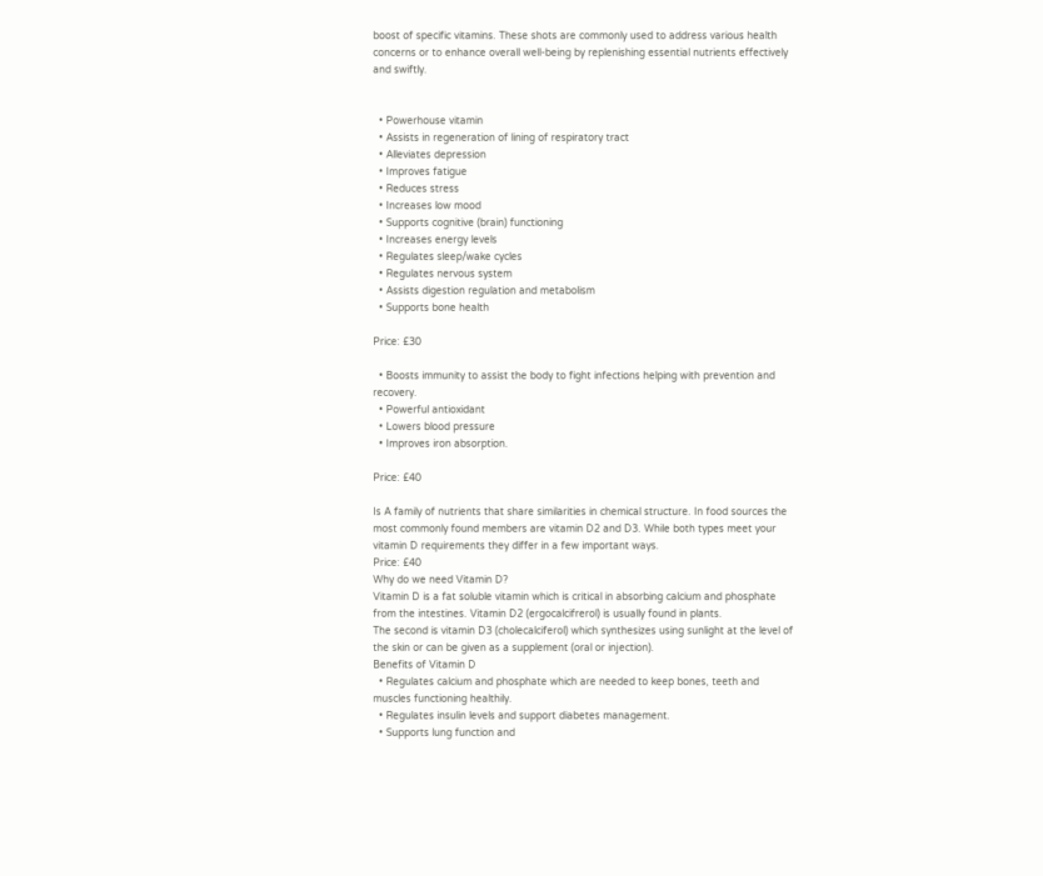boost of specific vitamins. These shots are commonly used to address various health concerns or to enhance overall well-being by replenishing essential nutrients effectively and swiftly.


  • Powerhouse vitamin
  • Assists in regeneration of lining of respiratory tract
  • Alleviates depression
  • Improves fatigue
  • Reduces stress
  • Increases low mood
  • Supports cognitive (brain) functioning
  • Increases energy levels
  • Regulates sleep/wake cycles
  • Regulates nervous system
  • Assists digestion regulation and metabolism
  • Supports bone health

Price: £30

  • Boosts immunity to assist the body to fight infections helping with prevention and recovery.
  • Powerful antioxidant
  • Lowers blood pressure
  • Improves iron absorption.

Price: £40

Is A family of nutrients that share similarities in chemical structure. In food sources the most commonly found members are vitamin D2 and D3. While both types meet your vitamin D requirements they differ in a few important ways.
Price: £40
Why do we need Vitamin D?
Vitamin D is a fat soluble vitamin which is critical in absorbing calcium and phosphate from the intestines. Vitamin D2 (ergocalcifrerol) is usually found in plants.
The second is vitamin D3 (cholecalciferol) which synthesizes using sunlight at the level of the skin or can be given as a supplement (oral or injection).
Benefits of Vitamin D
  • Regulates calcium and phosphate which are needed to keep bones, teeth and muscles functioning healthily.
  • Regulates insulin levels and support diabetes management.
  • Supports lung function and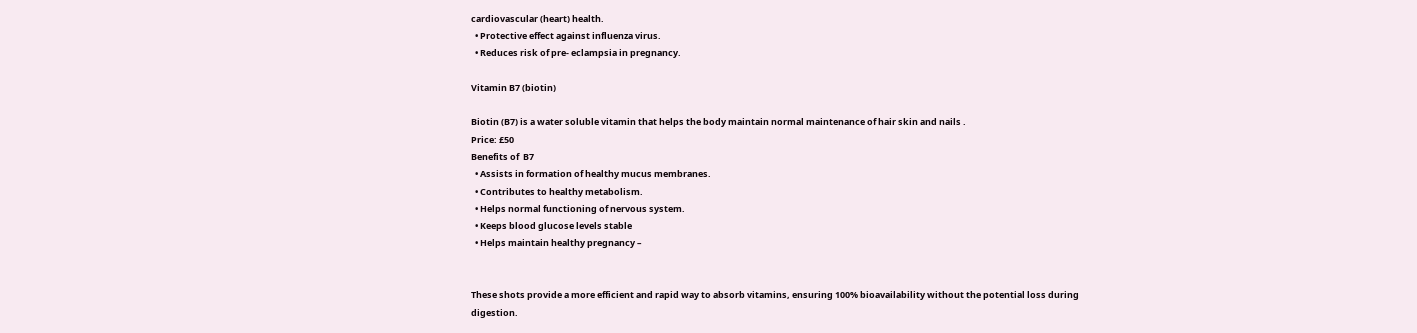cardiovascular (heart) health.
  • Protective effect against influenza virus.
  • Reduces risk of pre- eclampsia in pregnancy.

Vitamin B7 (biotin)

Biotin (B7) is a water soluble vitamin that helps the body maintain normal maintenance of hair skin and nails .
Price: £50
Benefits of  B7
  • Assists in formation of healthy mucus membranes.
  • Contributes to healthy metabolism.
  • Helps normal functioning of nervous system.
  • Keeps blood glucose levels stable
  • Helps maintain healthy pregnancy –


These shots provide a more efficient and rapid way to absorb vitamins, ensuring 100% bioavailability without the potential loss during digestion.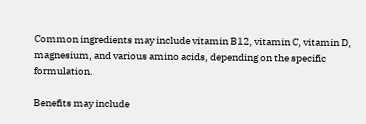Common ingredients may include vitamin B12, vitamin C, vitamin D, magnesium, and various amino acids, depending on the specific formulation.

Benefits may include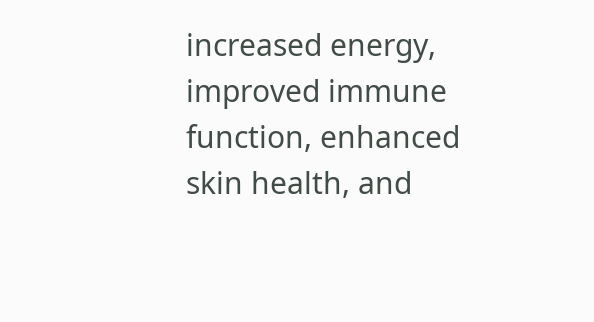increased energy, improved immune function, enhanced skin health, and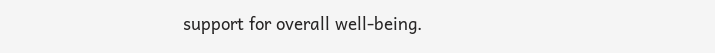support for overall well-being.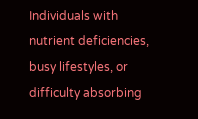Individuals with nutrient deficiencies, busy lifestyles, or difficulty absorbing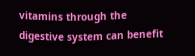vitamins through the digestive system can benefit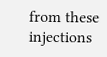from these injections